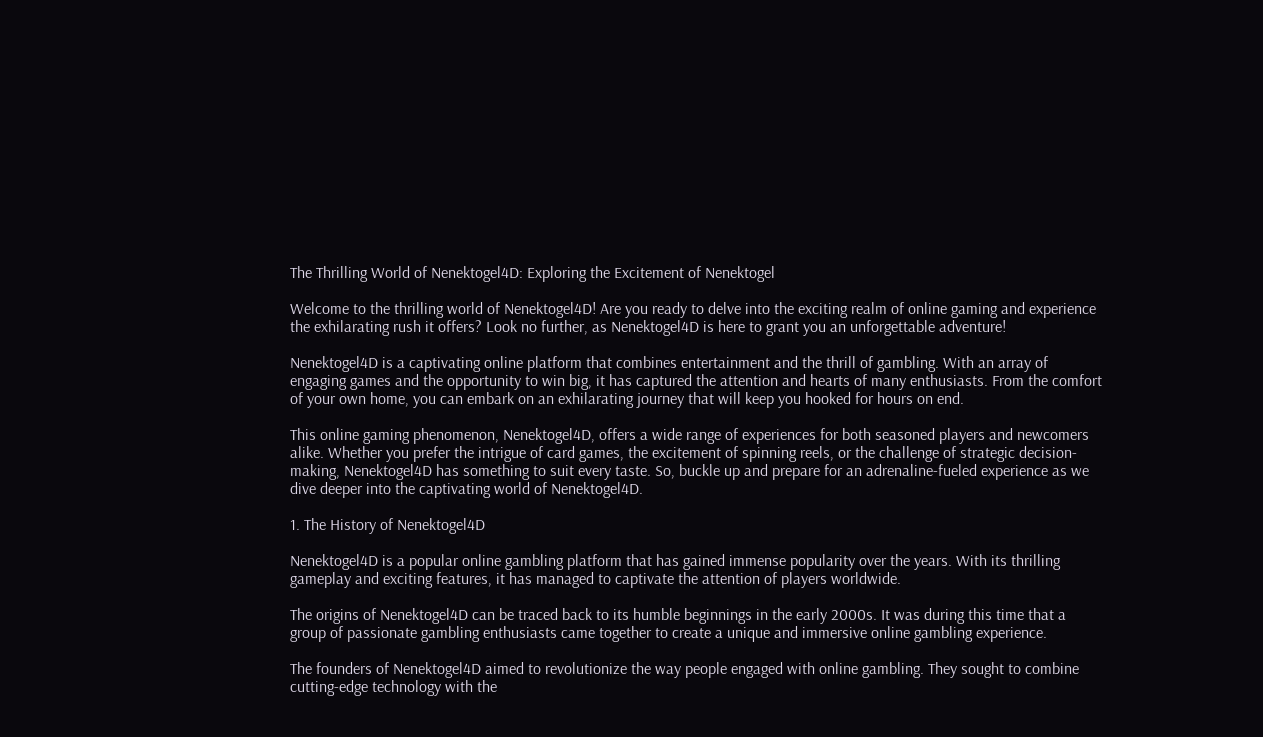The Thrilling World of Nenektogel4D: Exploring the Excitement of Nenektogel

Welcome to the thrilling world of Nenektogel4D! Are you ready to delve into the exciting realm of online gaming and experience the exhilarating rush it offers? Look no further, as Nenektogel4D is here to grant you an unforgettable adventure!

Nenektogel4D is a captivating online platform that combines entertainment and the thrill of gambling. With an array of engaging games and the opportunity to win big, it has captured the attention and hearts of many enthusiasts. From the comfort of your own home, you can embark on an exhilarating journey that will keep you hooked for hours on end.

This online gaming phenomenon, Nenektogel4D, offers a wide range of experiences for both seasoned players and newcomers alike. Whether you prefer the intrigue of card games, the excitement of spinning reels, or the challenge of strategic decision-making, Nenektogel4D has something to suit every taste. So, buckle up and prepare for an adrenaline-fueled experience as we dive deeper into the captivating world of Nenektogel4D.

1. The History of Nenektogel4D

Nenektogel4D is a popular online gambling platform that has gained immense popularity over the years. With its thrilling gameplay and exciting features, it has managed to captivate the attention of players worldwide.

The origins of Nenektogel4D can be traced back to its humble beginnings in the early 2000s. It was during this time that a group of passionate gambling enthusiasts came together to create a unique and immersive online gambling experience.

The founders of Nenektogel4D aimed to revolutionize the way people engaged with online gambling. They sought to combine cutting-edge technology with the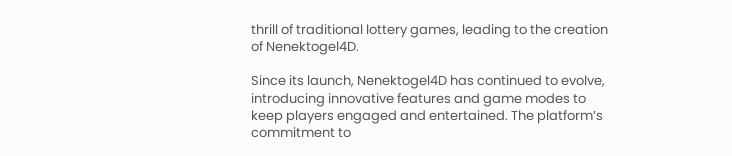thrill of traditional lottery games, leading to the creation of Nenektogel4D.

Since its launch, Nenektogel4D has continued to evolve, introducing innovative features and game modes to keep players engaged and entertained. The platform’s commitment to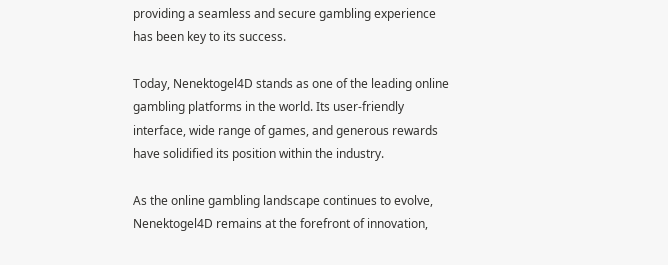providing a seamless and secure gambling experience has been key to its success.

Today, Nenektogel4D stands as one of the leading online gambling platforms in the world. Its user-friendly interface, wide range of games, and generous rewards have solidified its position within the industry.

As the online gambling landscape continues to evolve, Nenektogel4D remains at the forefront of innovation,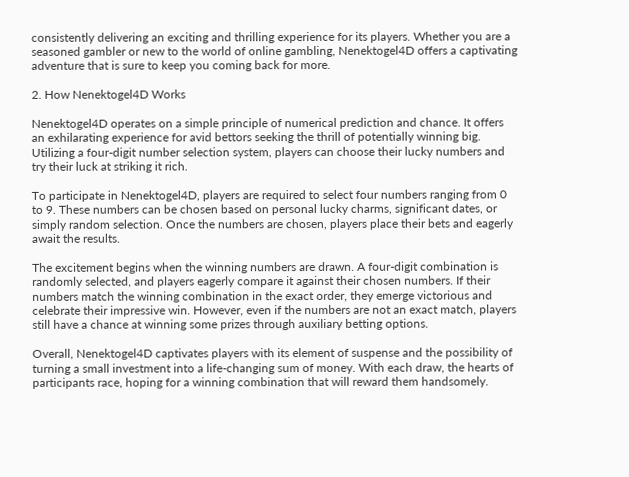consistently delivering an exciting and thrilling experience for its players. Whether you are a seasoned gambler or new to the world of online gambling, Nenektogel4D offers a captivating adventure that is sure to keep you coming back for more.

2. How Nenektogel4D Works

Nenektogel4D operates on a simple principle of numerical prediction and chance. It offers an exhilarating experience for avid bettors seeking the thrill of potentially winning big. Utilizing a four-digit number selection system, players can choose their lucky numbers and try their luck at striking it rich.

To participate in Nenektogel4D, players are required to select four numbers ranging from 0 to 9. These numbers can be chosen based on personal lucky charms, significant dates, or simply random selection. Once the numbers are chosen, players place their bets and eagerly await the results.

The excitement begins when the winning numbers are drawn. A four-digit combination is randomly selected, and players eagerly compare it against their chosen numbers. If their numbers match the winning combination in the exact order, they emerge victorious and celebrate their impressive win. However, even if the numbers are not an exact match, players still have a chance at winning some prizes through auxiliary betting options.

Overall, Nenektogel4D captivates players with its element of suspense and the possibility of turning a small investment into a life-changing sum of money. With each draw, the hearts of participants race, hoping for a winning combination that will reward them handsomely.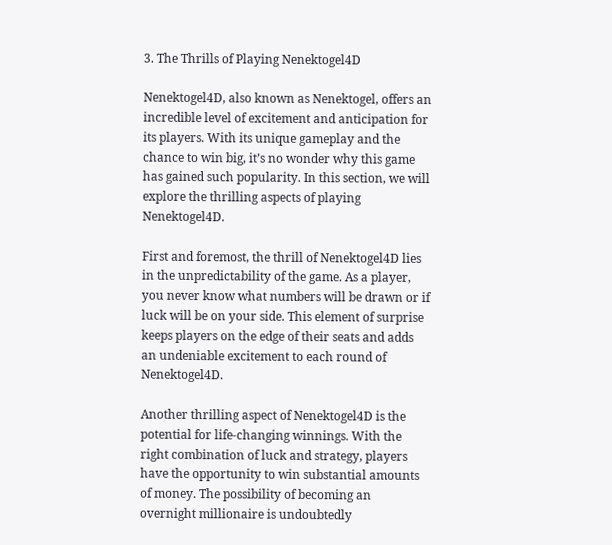3. The Thrills of Playing Nenektogel4D

Nenektogel4D, also known as Nenektogel, offers an incredible level of excitement and anticipation for its players. With its unique gameplay and the chance to win big, it’s no wonder why this game has gained such popularity. In this section, we will explore the thrilling aspects of playing Nenektogel4D.

First and foremost, the thrill of Nenektogel4D lies in the unpredictability of the game. As a player, you never know what numbers will be drawn or if luck will be on your side. This element of surprise keeps players on the edge of their seats and adds an undeniable excitement to each round of Nenektogel4D.

Another thrilling aspect of Nenektogel4D is the potential for life-changing winnings. With the right combination of luck and strategy, players have the opportunity to win substantial amounts of money. The possibility of becoming an overnight millionaire is undoubtedly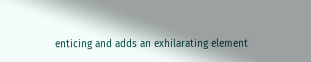enticing and adds an exhilarating element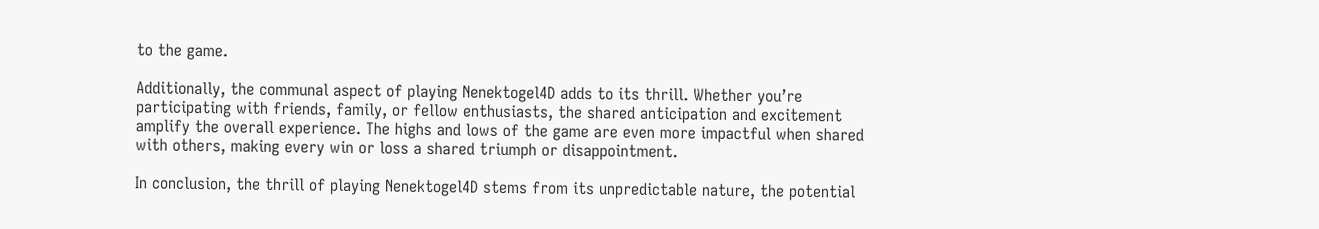to the game.

Additionally, the communal aspect of playing Nenektogel4D adds to its thrill. Whether you’re participating with friends, family, or fellow enthusiasts, the shared anticipation and excitement amplify the overall experience. The highs and lows of the game are even more impactful when shared with others, making every win or loss a shared triumph or disappointment.

In conclusion, the thrill of playing Nenektogel4D stems from its unpredictable nature, the potential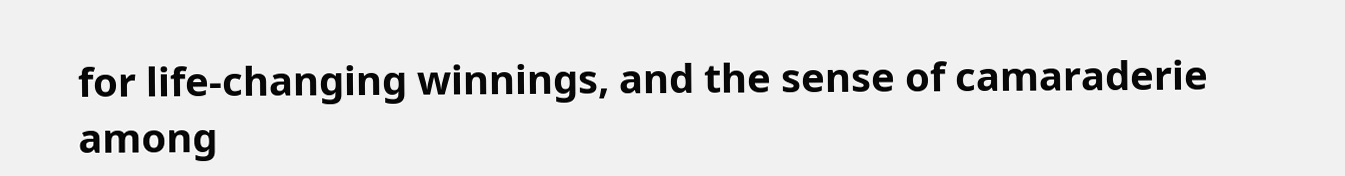for life-changing winnings, and the sense of camaraderie among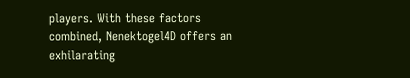players. With these factors combined, Nenektogel4D offers an exhilarating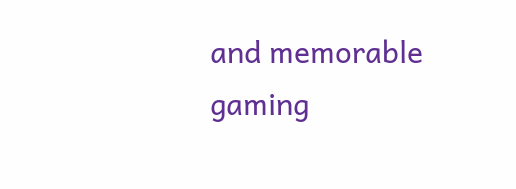and memorable gaming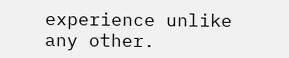experience unlike any other.